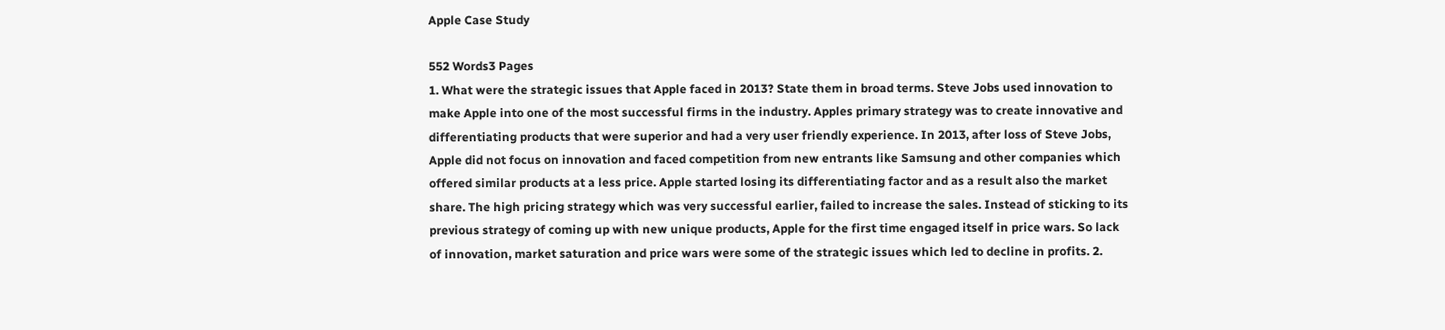Apple Case Study

552 Words3 Pages
1. What were the strategic issues that Apple faced in 2013? State them in broad terms. Steve Jobs used innovation to make Apple into one of the most successful firms in the industry. Apples primary strategy was to create innovative and differentiating products that were superior and had a very user friendly experience. In 2013, after loss of Steve Jobs, Apple did not focus on innovation and faced competition from new entrants like Samsung and other companies which offered similar products at a less price. Apple started losing its differentiating factor and as a result also the market share. The high pricing strategy which was very successful earlier, failed to increase the sales. Instead of sticking to its previous strategy of coming up with new unique products, Apple for the first time engaged itself in price wars. So lack of innovation, market saturation and price wars were some of the strategic issues which led to decline in profits. 2.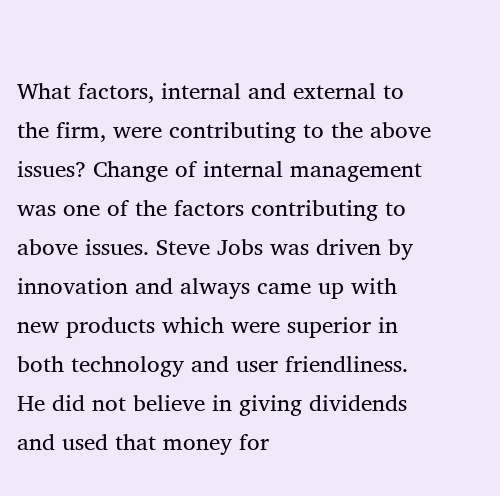What factors, internal and external to the firm, were contributing to the above issues? Change of internal management was one of the factors contributing to above issues. Steve Jobs was driven by innovation and always came up with new products which were superior in both technology and user friendliness. He did not believe in giving dividends and used that money for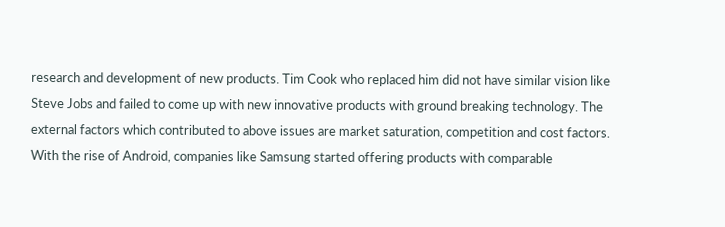research and development of new products. Tim Cook who replaced him did not have similar vision like Steve Jobs and failed to come up with new innovative products with ground breaking technology. The external factors which contributed to above issues are market saturation, competition and cost factors. With the rise of Android, companies like Samsung started offering products with comparable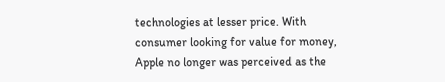technologies at lesser price. With consumer looking for value for money, Apple no longer was perceived as the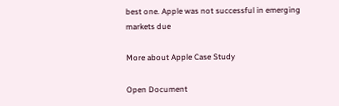best one. Apple was not successful in emerging markets due

More about Apple Case Study

Open Document